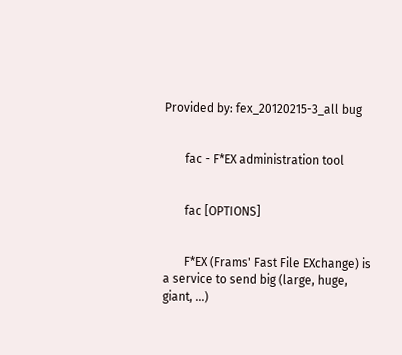Provided by: fex_20120215-3_all bug


       fac - F*EX administration tool


       fac [OPTIONS]


       F*EX (Frams' Fast File EXchange) is a service to send big (large, huge, giant, ...)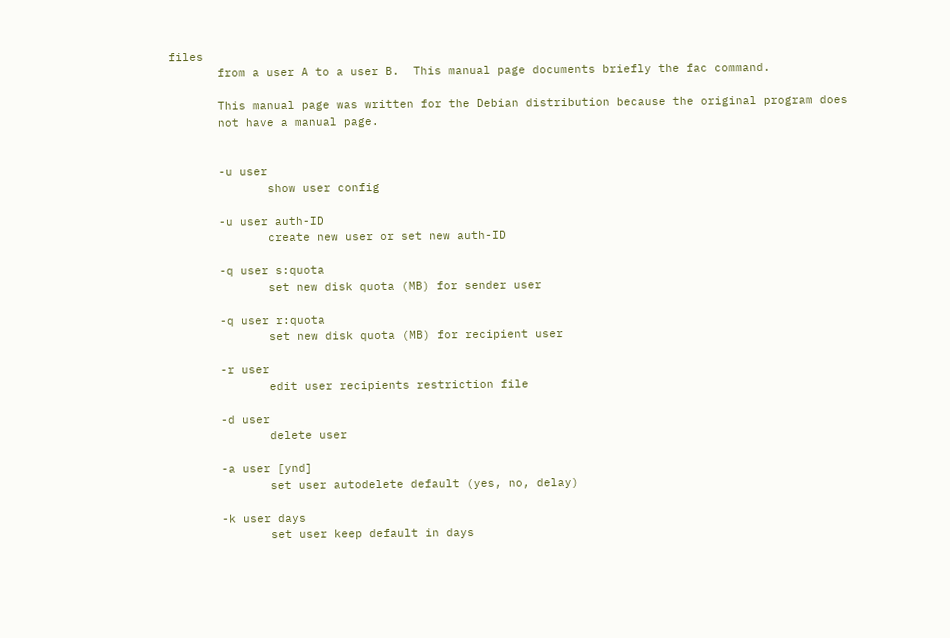files
       from a user A to a user B.  This manual page documents briefly the fac command.

       This manual page was written for the Debian distribution because the original program does
       not have a manual page.


       -u user
              show user config

       -u user auth-ID
              create new user or set new auth-ID

       -q user s:quota
              set new disk quota (MB) for sender user

       -q user r:quota
              set new disk quota (MB) for recipient user

       -r user
              edit user recipients restriction file

       -d user
              delete user

       -a user [ynd]
              set user autodelete default (yes, no, delay)

       -k user days
              set user keep default in days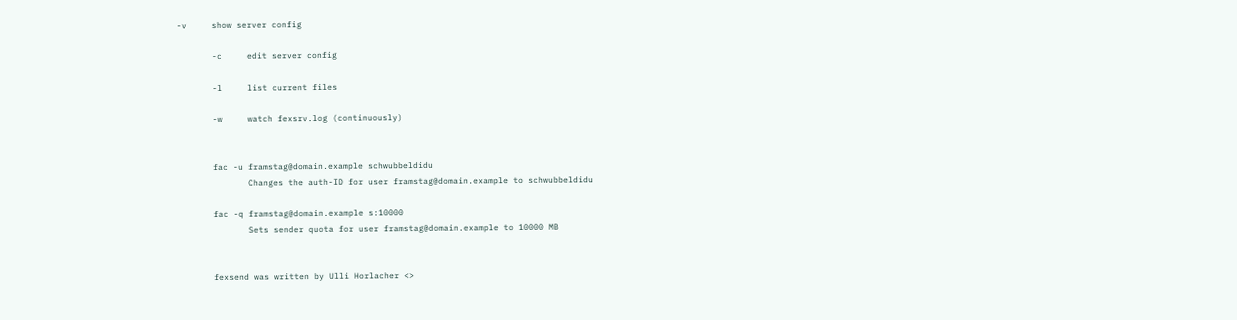-v     show server config

       -c     edit server config

       -l     list current files

       -w     watch fexsrv.log (continuously)


       fac -u framstag@domain.example schwubbeldidu
              Changes the auth-ID for user framstag@domain.example to schwubbeldidu

       fac -q framstag@domain.example s:10000
              Sets sender quota for user framstag@domain.example to 10000 MB


       fexsend was written by Ulli Horlacher <>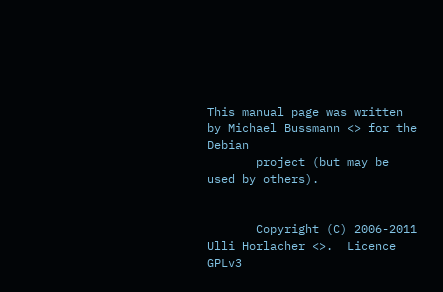This manual page was written by Michael Bussmann <> for the Debian
       project (but may be used by others).


       Copyright (C) 2006-2011 Ulli Horlacher <>.  Licence GPLv3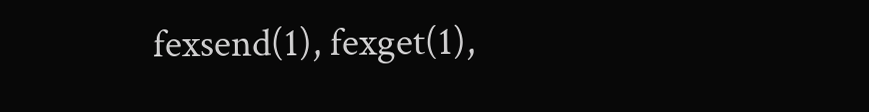fexsend(1), fexget(1),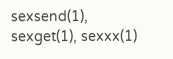sexsend(1), sexget(1), sexxx(1)